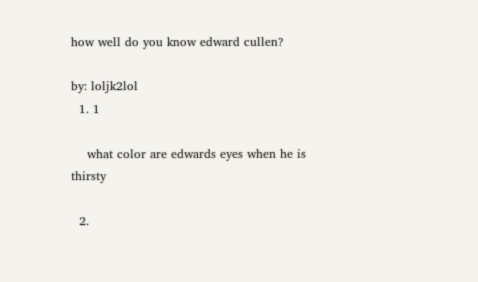how well do you know edward cullen?

by: loljk2lol
  1. 1

    what color are edwards eyes when he is thirsty

  2.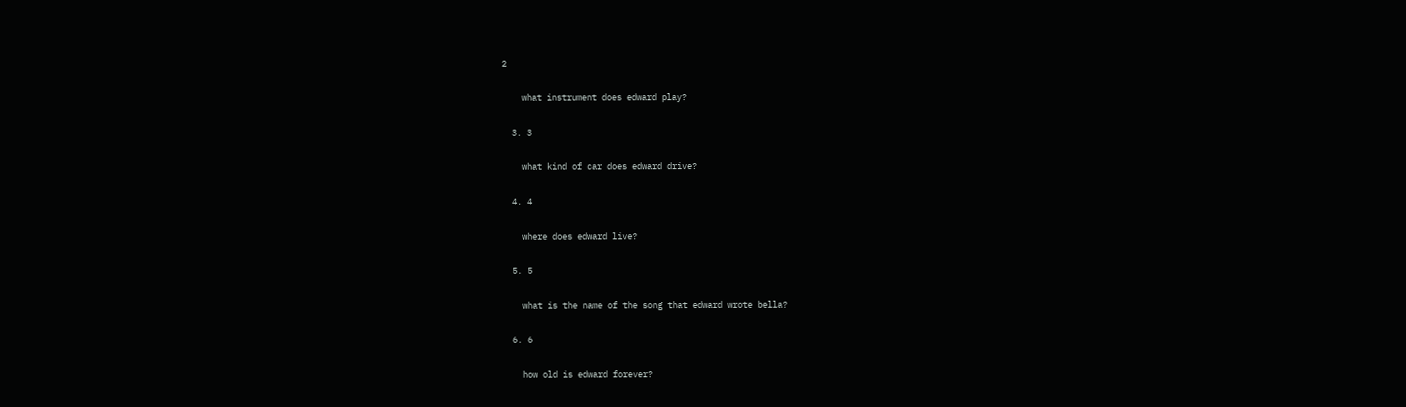2

    what instrument does edward play?

  3. 3

    what kind of car does edward drive?

  4. 4

    where does edward live?

  5. 5

    what is the name of the song that edward wrote bella?

  6. 6

    how old is edward forever?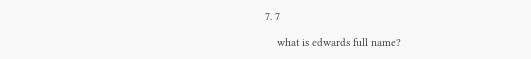7. 7

    what is edwards full name?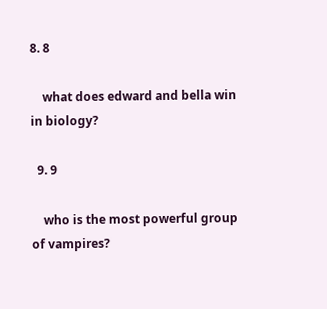8. 8

    what does edward and bella win in biology?

  9. 9

    who is the most powerful group of vampires?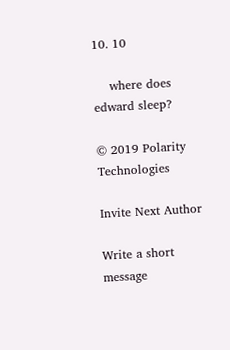10. 10

    where does edward sleep?

© 2019 Polarity Technologies

Invite Next Author

Write a short message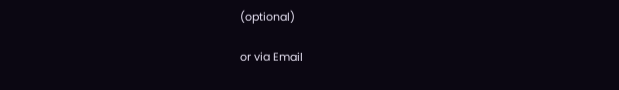(optional)

or via Email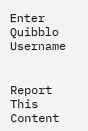Enter Quibblo Username


Report This Content